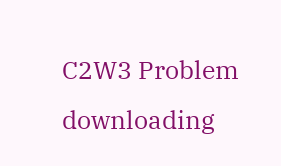C2W3 Problem downloading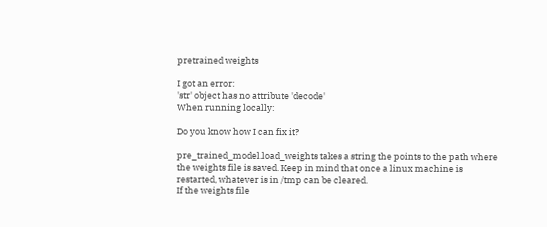pretrained weights

I got an error:
'str' object has no attribute 'decode'
When running locally:

Do you know how I can fix it?

pre_trained_model.load_weights takes a string the points to the path where the weights file is saved. Keep in mind that once a linux machine is restarted, whatever is in /tmp can be cleared.
If the weights file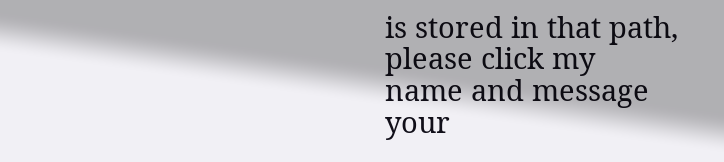is stored in that path, please click my name and message your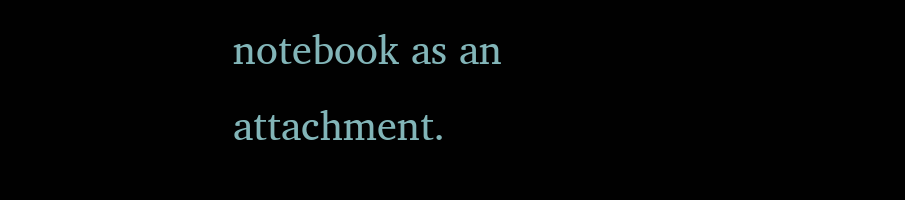notebook as an attachment.